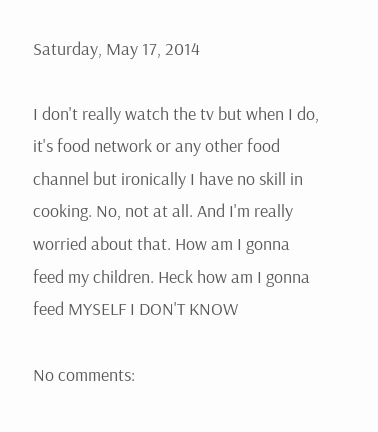Saturday, May 17, 2014

I don't really watch the tv but when I do, it's food network or any other food channel but ironically I have no skill in cooking. No, not at all. And I'm really worried about that. How am I gonna feed my children. Heck how am I gonna feed MYSELF I DON'T KNOW

No comments: